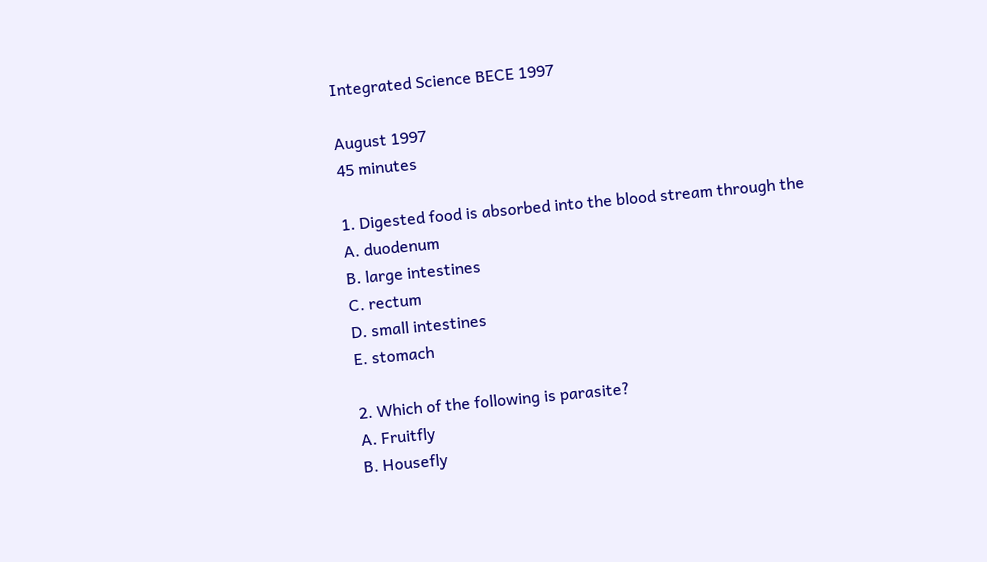Integrated Science BECE 1997

August 1997
45 minutes

1. Digested food is absorbed into the blood stream through the
A. duodenum
B. large intestines
C. rectum
D. small intestines
E. stomach

2. Which of the following is parasite?
A. Fruitfly
B. Housefly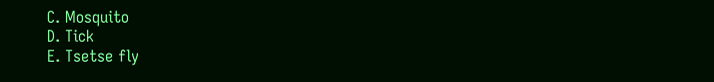C. Mosquito
D. Tick
E. Tsetse fly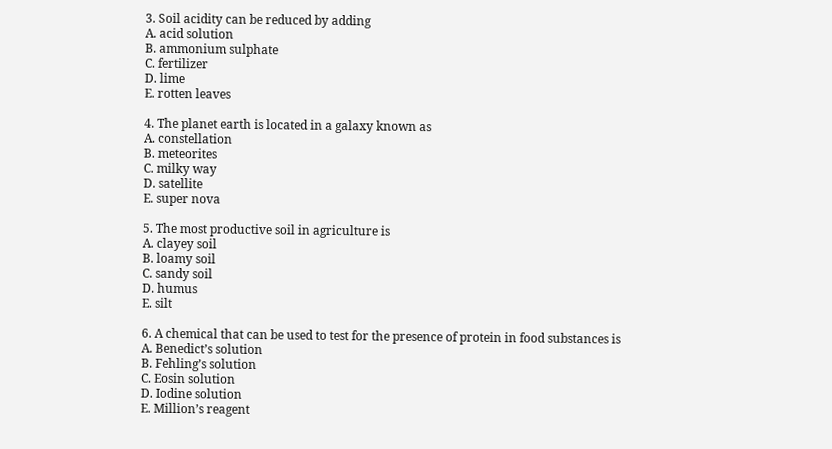3. Soil acidity can be reduced by adding
A. acid solution
B. ammonium sulphate
C. fertilizer
D. lime
E. rotten leaves

4. The planet earth is located in a galaxy known as
A. constellation
B. meteorites
C. milky way
D. satellite
E. super nova

5. The most productive soil in agriculture is
A. clayey soil
B. loamy soil
C. sandy soil
D. humus
E. silt

6. A chemical that can be used to test for the presence of protein in food substances is
A. Benedict’s solution
B. Fehling’s solution
C. Eosin solution
D. Iodine solution
E. Million’s reagent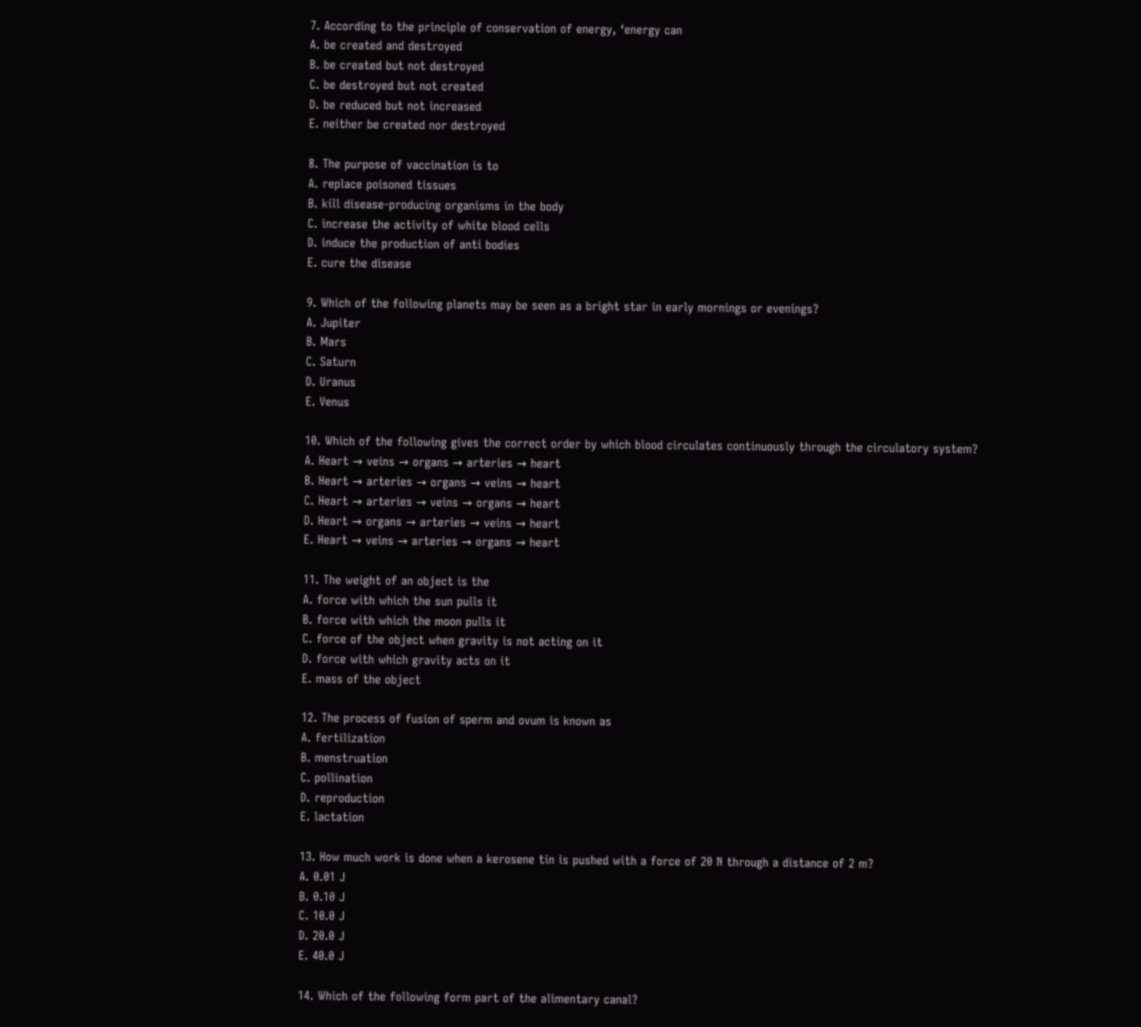7. According to the principle of conservation of energy, ‘energy can
A. be created and destroyed
B. be created but not destroyed
C. be destroyed but not created
D. be reduced but not increased
E. neither be created nor destroyed

8. The purpose of vaccination is to
A. replace poisoned tissues
B. kill disease-producing organisms in the body
C. increase the activity of white blood cells
D. induce the production of anti bodies
E. cure the disease

9. Which of the following planets may be seen as a bright star in early mornings or evenings?
A. Jupiter
B. Mars
C. Saturn
D. Uranus
E. Venus

10. Which of the following gives the correct order by which blood circulates continuously through the circulatory system?
A. Heart → veins → organs → arteries → heart
B. Heart → arteries → organs → veins → heart
C. Heart → arteries → veins → organs → heart
D. Heart → organs → arteries → veins → heart
E. Heart → veins → arteries → organs → heart

11. The weight of an object is the
A. force with which the sun pulls it
B. force with which the moon pulls it
C. force of the object when gravity is not acting on it
D. force with which gravity acts on it
E. mass of the object

12. The process of fusion of sperm and ovum is known as
A. fertilization
B. menstruation
C. pollination
D. reproduction
E. lactation

13. How much work is done when a kerosene tin is pushed with a force of 20 N through a distance of 2 m?
A. 0.01 J
B. 0.10 J
C. 10.0 J
D. 20.0 J
E. 40.0 J

14. Which of the following form part of the alimentary canal?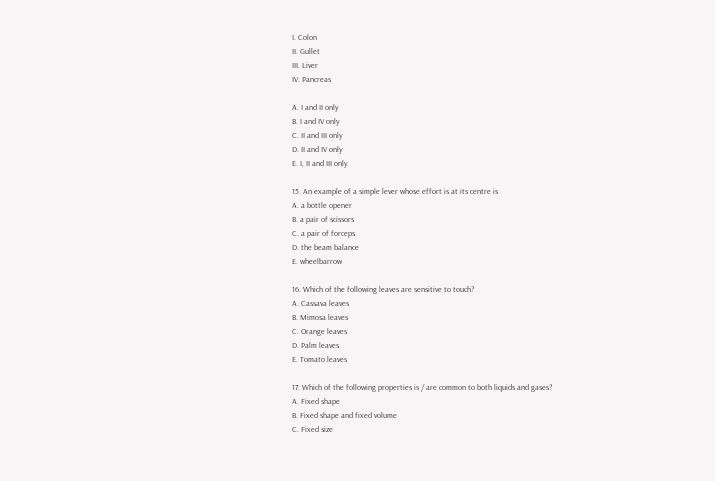I. Colon
II. Gullet
III. Liver
IV. Pancreas

A. I and II only
B. I and IV only
C. II and III only
D. II and IV only
E. I, II and III only

15. An example of a simple lever whose effort is at its centre is
A. a bottle opener
B. a pair of scissors
C. a pair of forceps
D. the beam balance
E. wheelbarrow

16. Which of the following leaves are sensitive to touch?
A. Cassava leaves
B. Mimosa leaves
C. Orange leaves
D. Palm leaves
E. Tomato leaves

17. Which of the following properties is / are common to both liquids and gases?
A. Fixed shape
B. Fixed shape and fixed volume
C. Fixed size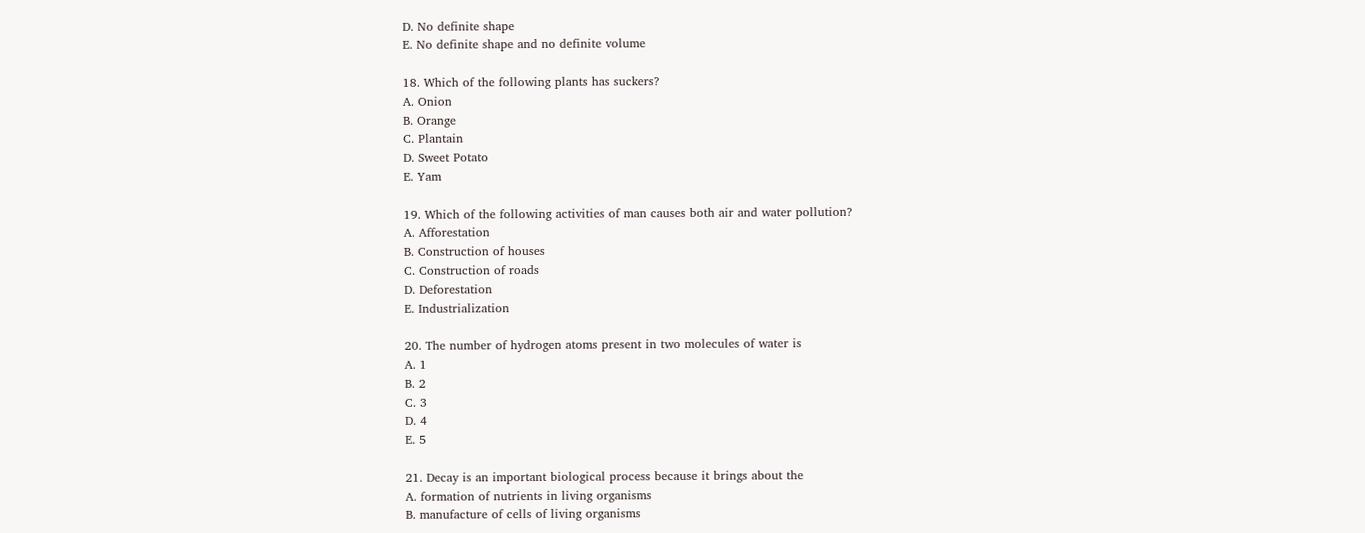D. No definite shape
E. No definite shape and no definite volume

18. Which of the following plants has suckers?
A. Onion
B. Orange
C. Plantain
D. Sweet Potato
E. Yam

19. Which of the following activities of man causes both air and water pollution?
A. Afforestation
B. Construction of houses
C. Construction of roads
D. Deforestation
E. Industrialization

20. The number of hydrogen atoms present in two molecules of water is
A. 1
B. 2
C. 3
D. 4
E. 5

21. Decay is an important biological process because it brings about the
A. formation of nutrients in living organisms
B. manufacture of cells of living organisms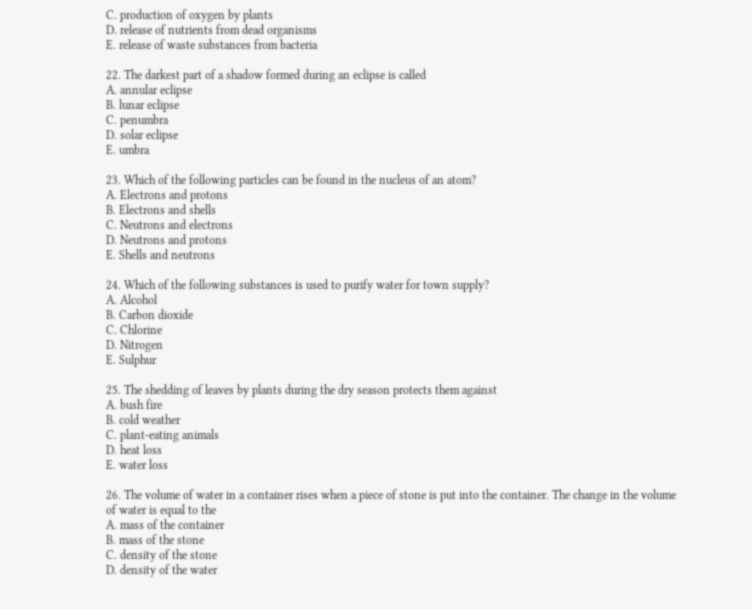C. production of oxygen by plants
D. release of nutrients from dead organisms
E. release of waste substances from bacteria

22. The darkest part of a shadow formed during an eclipse is called
A. annular eclipse
B. lunar eclipse
C. penumbra
D. solar eclipse
E. umbra

23. Which of the following particles can be found in the nucleus of an atom?
A. Electrons and protons
B. Electrons and shells
C. Neutrons and electrons
D. Neutrons and protons
E. Shells and neutrons

24. Which of the following substances is used to purify water for town supply?
A. Alcohol
B. Carbon dioxide
C. Chlorine
D. Nitrogen
E. Sulphur

25. The shedding of leaves by plants during the dry season protects them against
A. bush fire
B. cold weather
C. plant-eating animals
D. heat loss
E. water loss

26. The volume of water in a container rises when a piece of stone is put into the container. The change in the volume of water is equal to the
A. mass of the container
B. mass of the stone
C. density of the stone
D. density of the water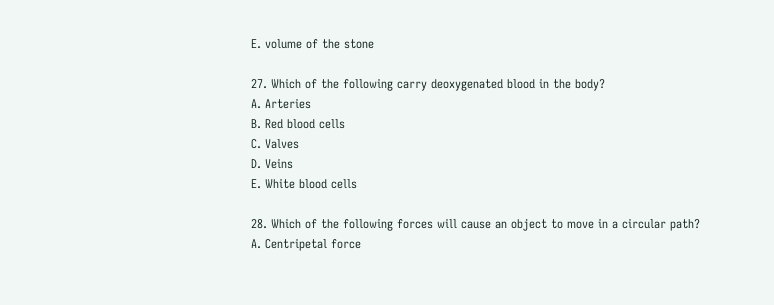E. volume of the stone

27. Which of the following carry deoxygenated blood in the body?
A. Arteries
B. Red blood cells
C. Valves
D. Veins
E. White blood cells

28. Which of the following forces will cause an object to move in a circular path?
A. Centripetal force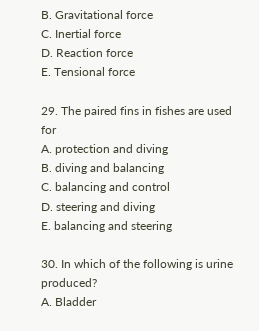B. Gravitational force
C. Inertial force
D. Reaction force
E. Tensional force

29. The paired fins in fishes are used for
A. protection and diving
B. diving and balancing
C. balancing and control
D. steering and diving
E. balancing and steering

30. In which of the following is urine produced?
A. Bladder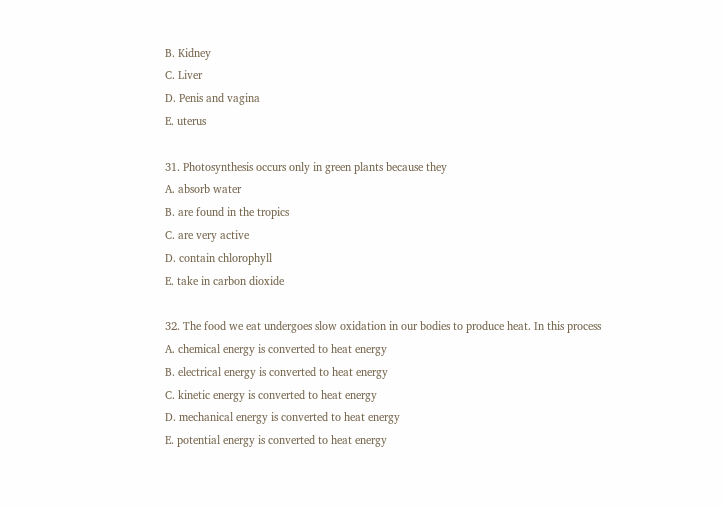B. Kidney
C. Liver
D. Penis and vagina
E. uterus

31. Photosynthesis occurs only in green plants because they
A. absorb water
B. are found in the tropics
C. are very active
D. contain chlorophyll
E. take in carbon dioxide

32. The food we eat undergoes slow oxidation in our bodies to produce heat. In this process
A. chemical energy is converted to heat energy
B. electrical energy is converted to heat energy
C. kinetic energy is converted to heat energy
D. mechanical energy is converted to heat energy
E. potential energy is converted to heat energy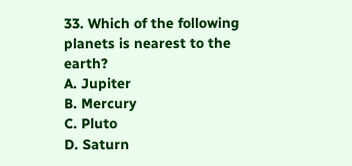33. Which of the following planets is nearest to the earth?
A. Jupiter
B. Mercury
C. Pluto
D. Saturn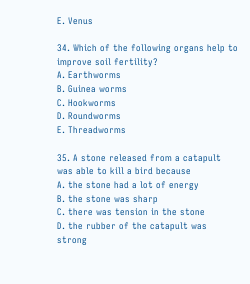E. Venus

34. Which of the following organs help to improve soil fertility?
A. Earthworms
B. Guinea worms
C. Hookworms
D. Roundworms
E. Threadworms

35. A stone released from a catapult was able to kill a bird because
A. the stone had a lot of energy
B. the stone was sharp
C. there was tension in the stone
D. the rubber of the catapult was strong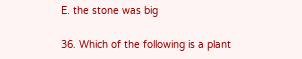E. the stone was big

36. Which of the following is a plant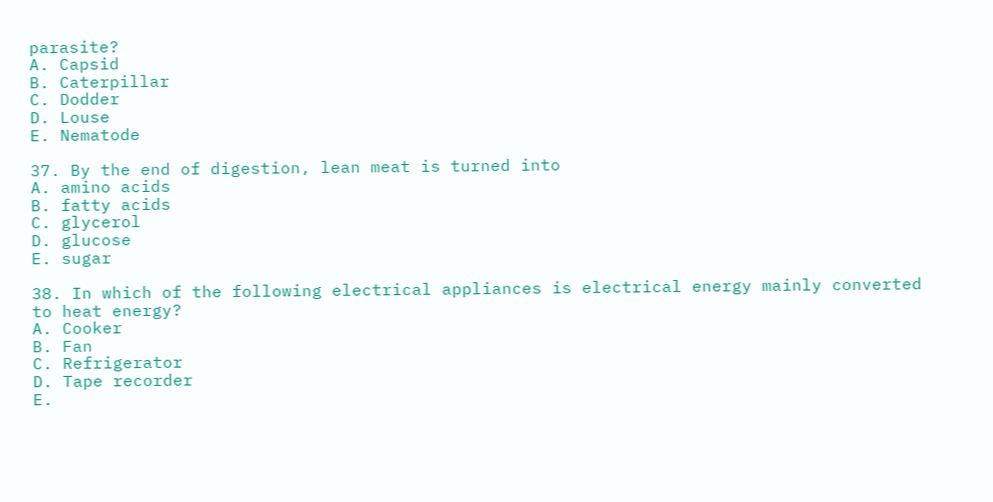parasite?
A. Capsid
B. Caterpillar
C. Dodder
D. Louse
E. Nematode

37. By the end of digestion, lean meat is turned into
A. amino acids
B. fatty acids
C. glycerol
D. glucose
E. sugar

38. In which of the following electrical appliances is electrical energy mainly converted to heat energy?
A. Cooker
B. Fan
C. Refrigerator
D. Tape recorder
E.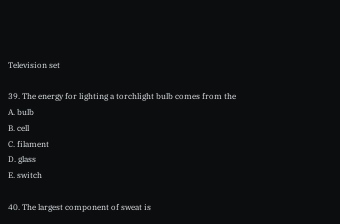Television set

39. The energy for lighting a torchlight bulb comes from the
A. bulb
B. cell
C. filament
D. glass
E. switch

40. The largest component of sweat is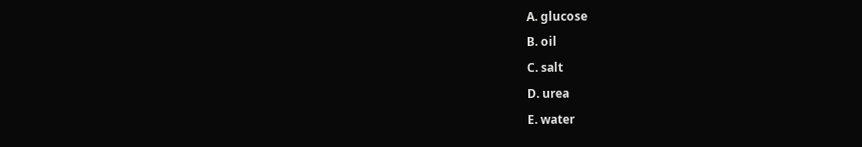A. glucose
B. oil
C. salt
D. urea
E. water